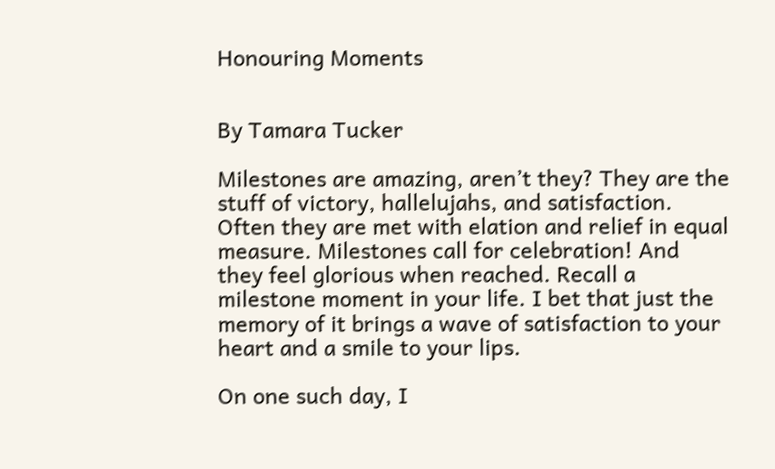Honouring Moments


By Tamara Tucker

Milestones are amazing, aren’t they? They are the stuff of victory, hallelujahs, and satisfaction. Often they are met with elation and relief in equal measure. Milestones call for celebration! And they feel glorious when reached. Recall a milestone moment in your life. I bet that just the memory of it brings a wave of satisfaction to your heart and a smile to your lips.

On one such day, I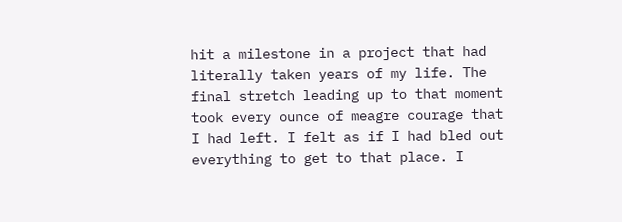hit a milestone in a project that had literally taken years of my life. The final stretch leading up to that moment took every ounce of meagre courage that I had left. I felt as if I had bled out everything to get to that place. I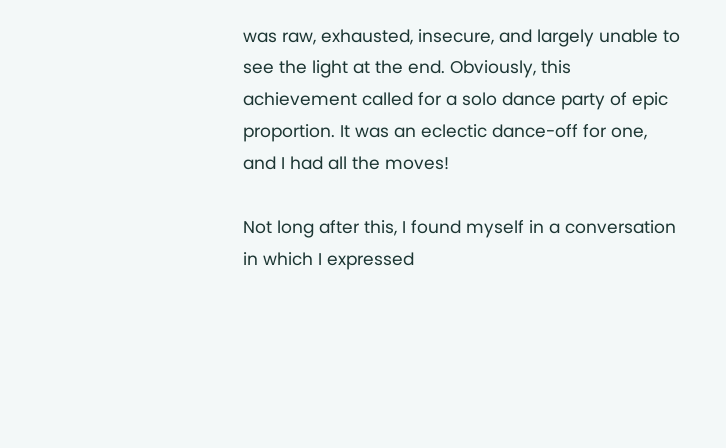was raw, exhausted, insecure, and largely unable to see the light at the end. Obviously, this achievement called for a solo dance party of epic proportion. It was an eclectic dance-off for one, and I had all the moves!

Not long after this, I found myself in a conversation in which I expressed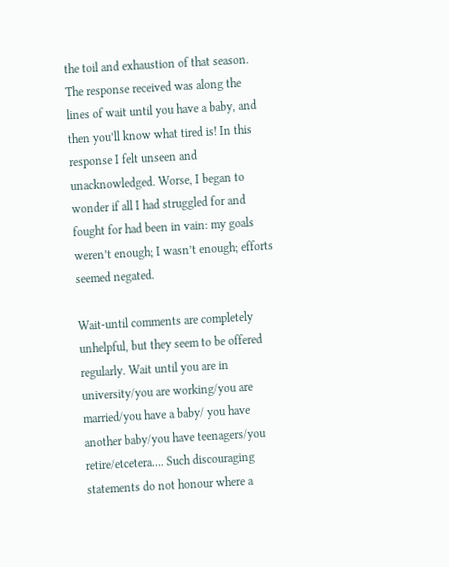the toil and exhaustion of that season. The response received was along the lines of wait until you have a baby, and then you’ll know what tired is! In this response I felt unseen and unacknowledged. Worse, I began to wonder if all I had struggled for and fought for had been in vain: my goals weren’t enough; I wasn’t enough; efforts seemed negated.

Wait-until comments are completely unhelpful, but they seem to be offered regularly. Wait until you are in university/you are working/you are married/you have a baby/ you have another baby/you have teenagers/you retire/etcetera…. Such discouraging statements do not honour where a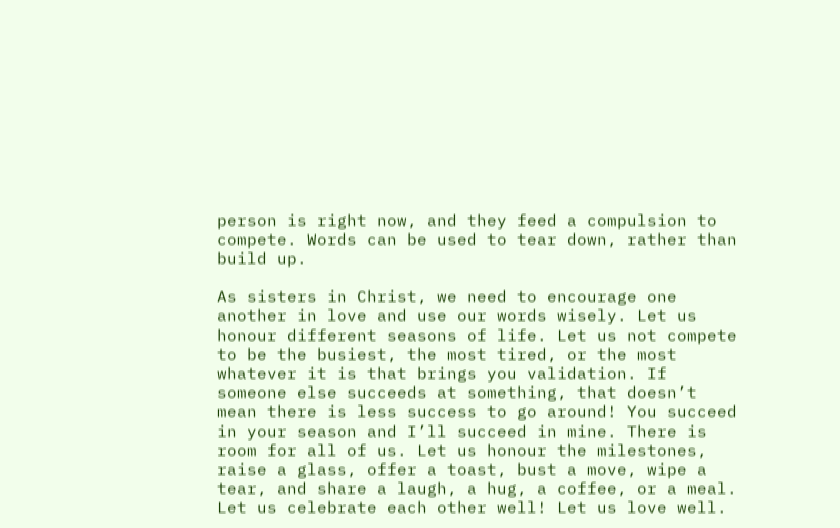person is right now, and they feed a compulsion to compete. Words can be used to tear down, rather than build up.

As sisters in Christ, we need to encourage one another in love and use our words wisely. Let us honour different seasons of life. Let us not compete to be the busiest, the most tired, or the most whatever it is that brings you validation. If someone else succeeds at something, that doesn’t mean there is less success to go around! You succeed in your season and I’ll succeed in mine. There is room for all of us. Let us honour the milestones, raise a glass, offer a toast, bust a move, wipe a tear, and share a laugh, a hug, a coffee, or a meal. Let us celebrate each other well! Let us love well.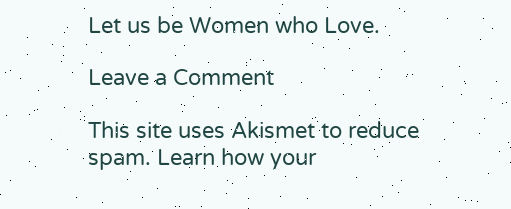Let us be Women who Love.

Leave a Comment

This site uses Akismet to reduce spam. Learn how your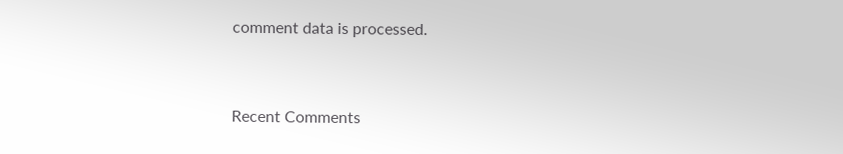comment data is processed.



Recent Comments